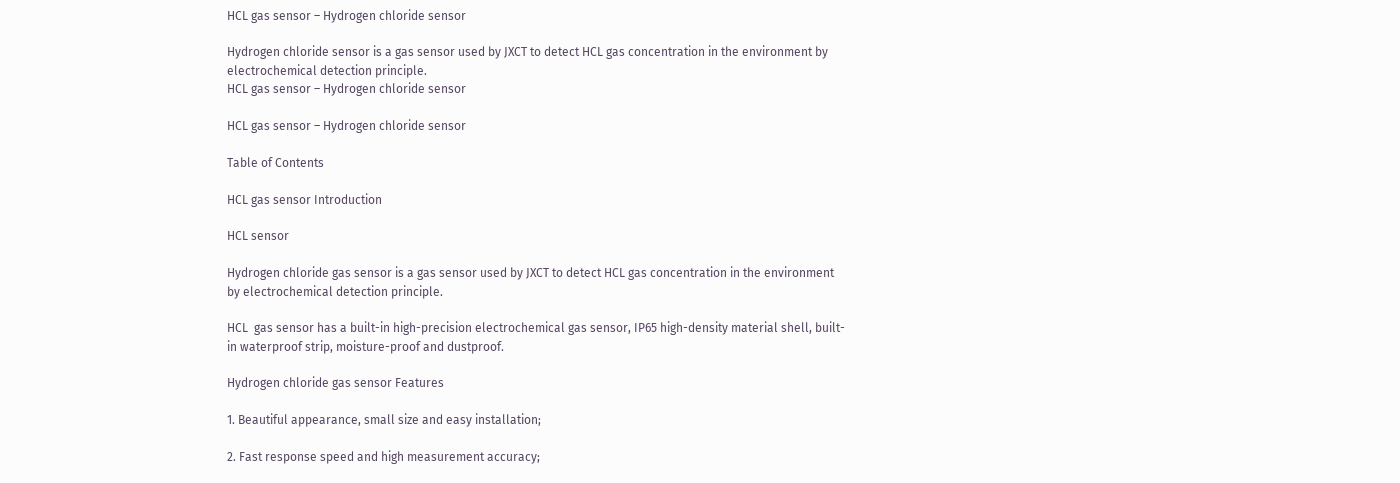HCL gas sensor – Hydrogen chloride sensor

Hydrogen chloride sensor is a gas sensor used by JXCT to detect HCL gas concentration in the environment by electrochemical detection principle.
HCL gas sensor – Hydrogen chloride sensor

HCL gas sensor – Hydrogen chloride sensor

Table of Contents

HCL gas sensor Introduction

HCL sensor

Hydrogen chloride gas sensor is a gas sensor used by JXCT to detect HCL gas concentration in the environment by electrochemical detection principle.

HCL  gas sensor has a built-in high-precision electrochemical gas sensor, IP65 high-density material shell, built-in waterproof strip, moisture-proof and dustproof.

Hydrogen chloride gas sensor Features

1. Beautiful appearance, small size and easy installation;

2. Fast response speed and high measurement accuracy;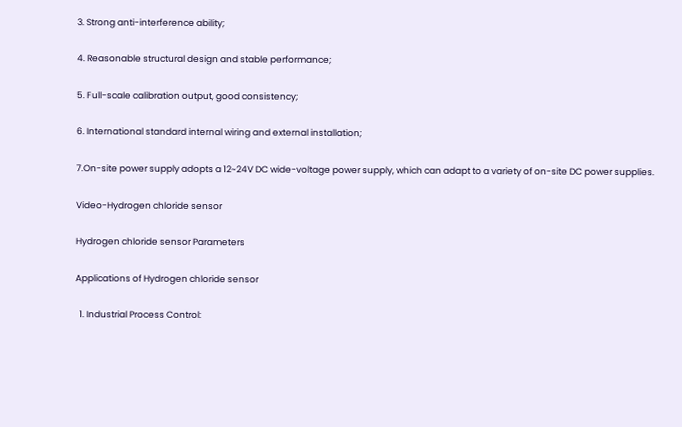3. Strong anti-interference ability;

4. Reasonable structural design and stable performance;

5. Full-scale calibration output, good consistency;

6. International standard internal wiring and external installation;

7.On-site power supply adopts a 12~24V DC wide-voltage power supply, which can adapt to a variety of on-site DC power supplies.

Video-Hydrogen chloride sensor

Hydrogen chloride sensor Parameters

Applications of Hydrogen chloride sensor

  1. Industrial Process Control: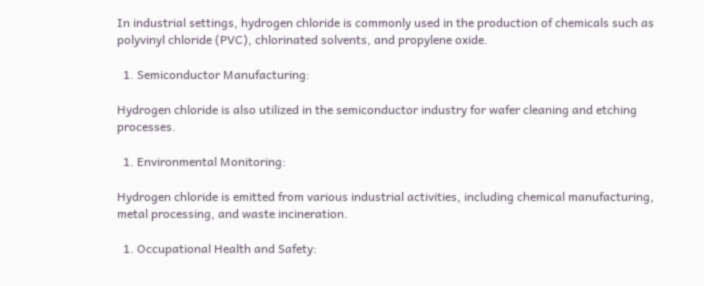In industrial settings, hydrogen chloride is commonly used in the production of chemicals such as polyvinyl chloride (PVC), chlorinated solvents, and propylene oxide.

  1. Semiconductor Manufacturing:

Hydrogen chloride is also utilized in the semiconductor industry for wafer cleaning and etching processes.

  1. Environmental Monitoring:

Hydrogen chloride is emitted from various industrial activities, including chemical manufacturing, metal processing, and waste incineration.

  1. Occupational Health and Safety: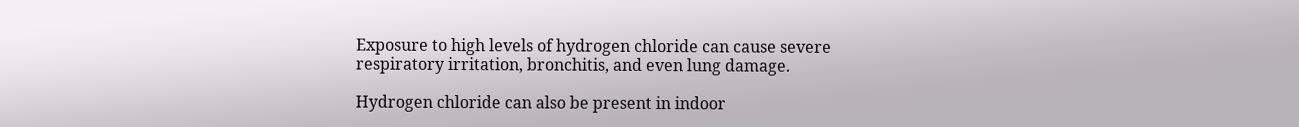Exposure to high levels of hydrogen chloride can cause severe respiratory irritation, bronchitis, and even lung damage.

Hydrogen chloride can also be present in indoor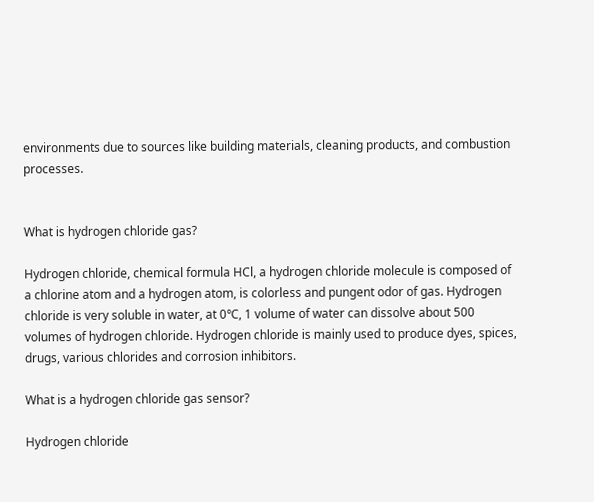environments due to sources like building materials, cleaning products, and combustion processes.


What is hydrogen chloride gas?

Hydrogen chloride, chemical formula HCl, a hydrogen chloride molecule is composed of a chlorine atom and a hydrogen atom, is colorless and pungent odor of gas. Hydrogen chloride is very soluble in water, at 0℃, 1 volume of water can dissolve about 500 volumes of hydrogen chloride. Hydrogen chloride is mainly used to produce dyes, spices, drugs, various chlorides and corrosion inhibitors.

What is a hydrogen chloride gas sensor?

Hydrogen chloride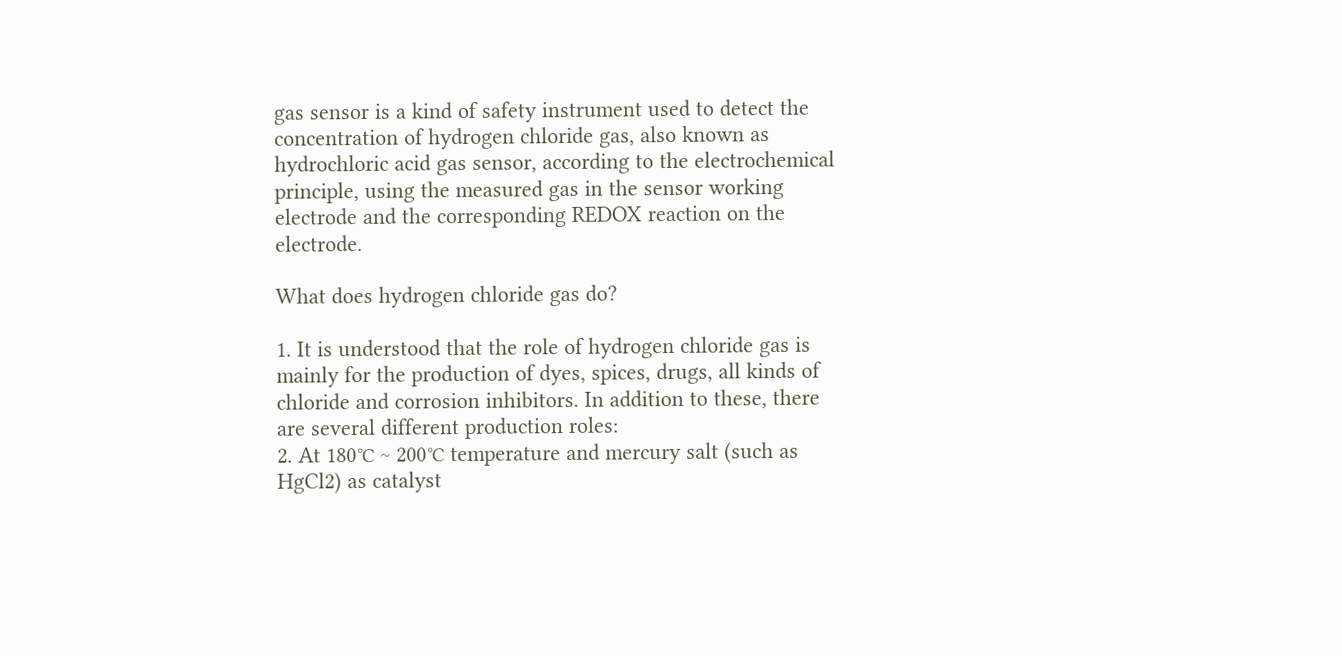gas sensor is a kind of safety instrument used to detect the concentration of hydrogen chloride gas, also known as hydrochloric acid gas sensor, according to the electrochemical principle, using the measured gas in the sensor working electrode and the corresponding REDOX reaction on the electrode.

What does hydrogen chloride gas do?

1. It is understood that the role of hydrogen chloride gas is mainly for the production of dyes, spices, drugs, all kinds of chloride and corrosion inhibitors. In addition to these, there are several different production roles:
2. At 180℃ ~ 200℃ temperature and mercury salt (such as HgCl2) as catalyst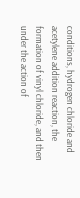conditions, hydrogen chloride and acetylene addition reaction, the formation of vinyl chloride, and then under the action of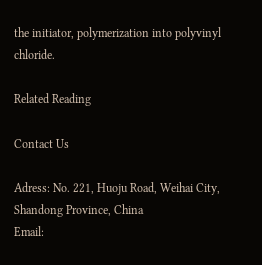the initiator, polymerization into polyvinyl chloride.

Related Reading

Contact Us

Adress: No. 221, Huoju Road, Weihai City, Shandong Province, China
Email: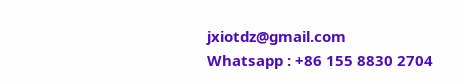jxiotdz@gmail.com
Whatsapp : +86 155 8830 2704